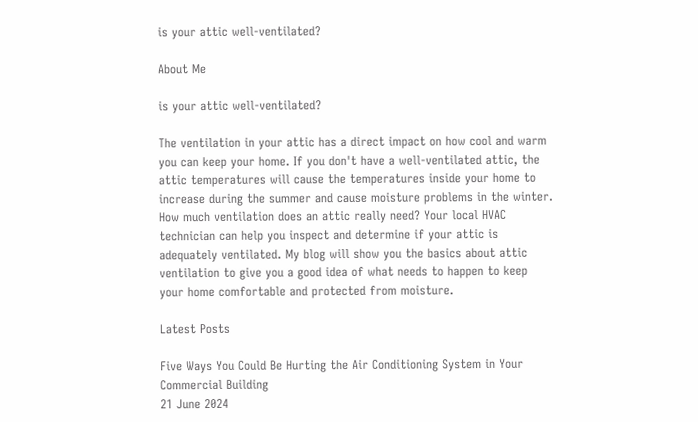is your attic well-ventilated?

About Me

is your attic well-ventilated?

The ventilation in your attic has a direct impact on how cool and warm you can keep your home. If you don't have a well-ventilated attic, the attic temperatures will cause the temperatures inside your home to increase during the summer and cause moisture problems in the winter. How much ventilation does an attic really need? Your local HVAC technician can help you inspect and determine if your attic is adequately ventilated. My blog will show you the basics about attic ventilation to give you a good idea of what needs to happen to keep your home comfortable and protected from moisture.

Latest Posts

Five Ways You Could Be Hurting the Air Conditioning System in Your Commercial Building
21 June 2024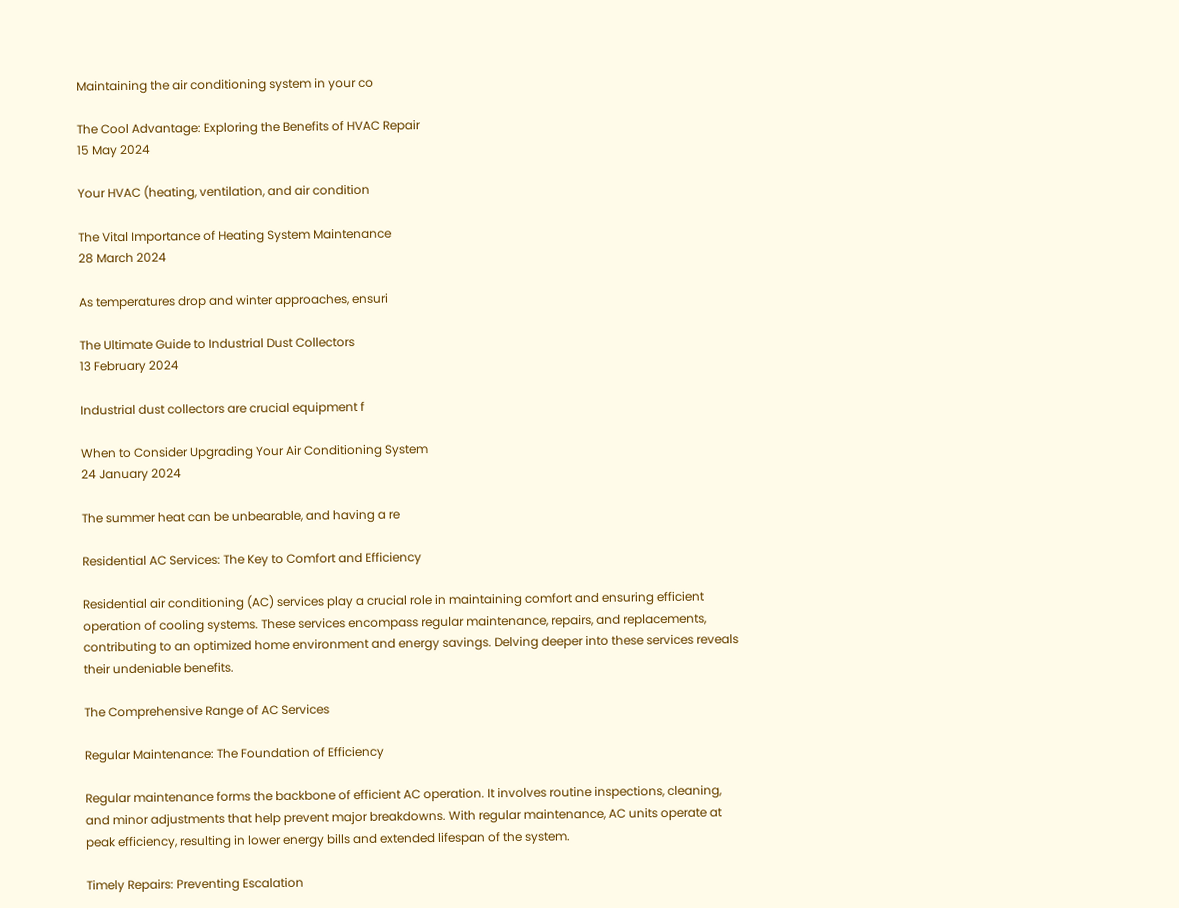Maintaining the air conditioning system in your co

The Cool Advantage: Exploring the Benefits of HVAC Repair
15 May 2024

Your HVAC (heating, ventilation, and air condition

The Vital Importance of Heating System Maintenance
28 March 2024

As temperatures drop and winter approaches, ensuri

The Ultimate Guide to Industrial Dust Collectors
13 February 2024

Industrial dust collectors are crucial equipment f

When to Consider Upgrading Your Air Conditioning System
24 January 2024

The summer heat can be unbearable, and having a re

Residential AC Services: The Key to Comfort and Efficiency

Residential air conditioning (AC) services play a crucial role in maintaining comfort and ensuring efficient operation of cooling systems. These services encompass regular maintenance, repairs, and replacements, contributing to an optimized home environment and energy savings. Delving deeper into these services reveals their undeniable benefits.

The Comprehensive Range of AC Services

Regular Maintenance: The Foundation of Efficiency

Regular maintenance forms the backbone of efficient AC operation. It involves routine inspections, cleaning, and minor adjustments that help prevent major breakdowns. With regular maintenance, AC units operate at peak efficiency, resulting in lower energy bills and extended lifespan of the system.

Timely Repairs: Preventing Escalation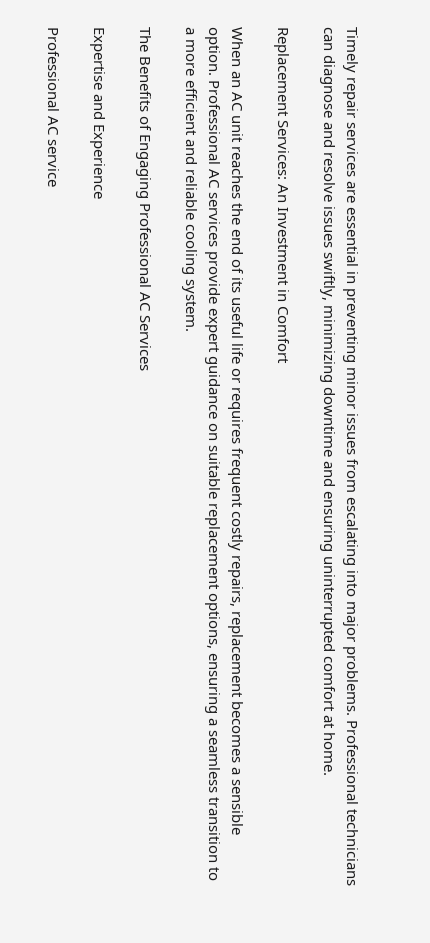Timely repair services are essential in preventing minor issues from escalating into major problems. Professional technicians can diagnose and resolve issues swiftly, minimizing downtime and ensuring uninterrupted comfort at home.

Replacement Services: An Investment in Comfort

When an AC unit reaches the end of its useful life or requires frequent costly repairs, replacement becomes a sensible option. Professional AC services provide expert guidance on suitable replacement options, ensuring a seamless transition to a more efficient and reliable cooling system.

The Benefits of Engaging Professional AC Services

Expertise and Experience

Professional AC service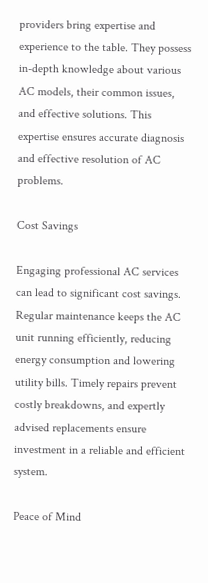providers bring expertise and experience to the table. They possess in-depth knowledge about various AC models, their common issues, and effective solutions. This expertise ensures accurate diagnosis and effective resolution of AC problems.

Cost Savings

Engaging professional AC services can lead to significant cost savings. Regular maintenance keeps the AC unit running efficiently, reducing energy consumption and lowering utility bills. Timely repairs prevent costly breakdowns, and expertly advised replacements ensure investment in a reliable and efficient system.

Peace of Mind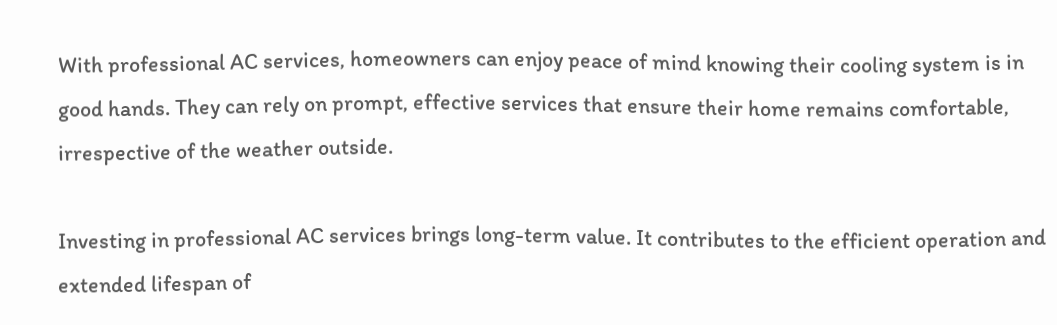With professional AC services, homeowners can enjoy peace of mind knowing their cooling system is in good hands. They can rely on prompt, effective services that ensure their home remains comfortable, irrespective of the weather outside.

Investing in professional AC services brings long-term value. It contributes to the efficient operation and extended lifespan of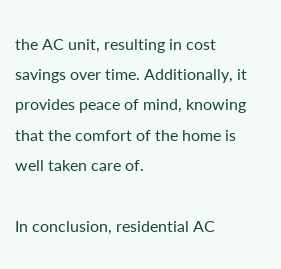the AC unit, resulting in cost savings over time. Additionally, it provides peace of mind, knowing that the comfort of the home is well taken care of.

In conclusion, residential AC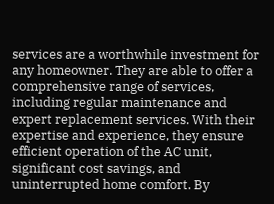services are a worthwhile investment for any homeowner. They are able to offer a comprehensive range of services, including regular maintenance and expert replacement services. With their expertise and experience, they ensure efficient operation of the AC unit, significant cost savings, and uninterrupted home comfort. By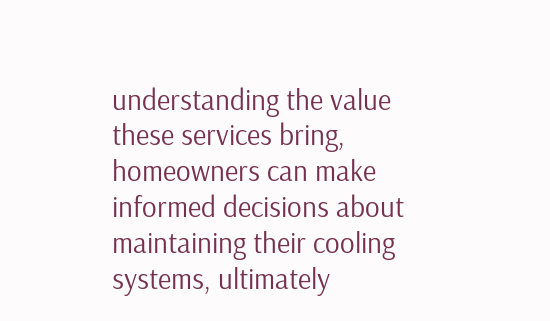understanding the value these services bring, homeowners can make informed decisions about maintaining their cooling systems, ultimately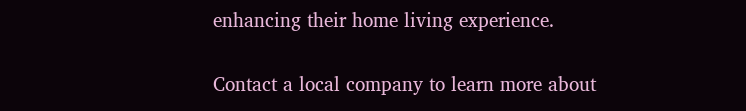enhancing their home living experience.

Contact a local company to learn more about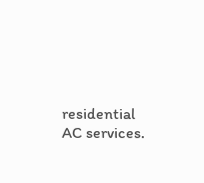residential AC services.